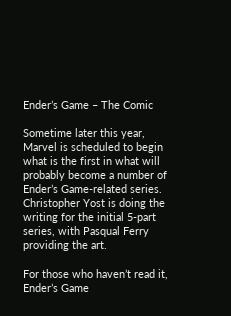Ender’s Game – The Comic

Sometime later this year, Marvel is scheduled to begin what is the first in what will probably become a number of Ender’s Game-related series. Christopher Yost is doing the writing for the initial 5-part series, with Pasqual Ferry providing the art.

For those who haven’t read it, Ender’s Game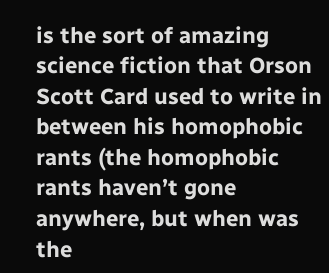is the sort of amazing science fiction that Orson Scott Card used to write in between his homophobic rants (the homophobic rants haven’t gone anywhere, but when was the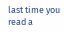last time you read a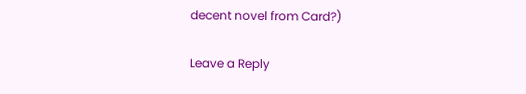decent novel from Card?)

Leave a Reply